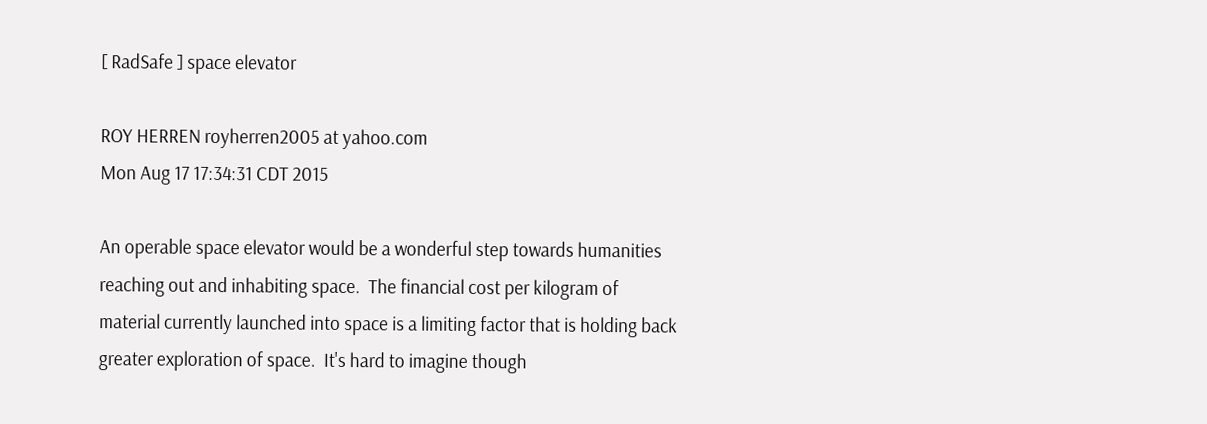[ RadSafe ] space elevator

ROY HERREN royherren2005 at yahoo.com
Mon Aug 17 17:34:31 CDT 2015

An operable space elevator would be a wonderful step towards humanities reaching out and inhabiting space.  The financial cost per kilogram of material currently launched into space is a limiting factor that is holding back greater exploration of space.  It's hard to imagine though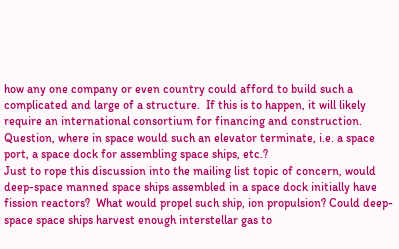how any one company or even country could afford to build such a complicated and large of a structure.  If this is to happen, it will likely require an international consortium for financing and construction.
Question, where in space would such an elevator terminate, i.e. a space port, a space dock for assembling space ships, etc.?
Just to rope this discussion into the mailing list topic of concern, would deep-space manned space ships assembled in a space dock initially have fission reactors?  What would propel such ship, ion propulsion? Could deep-space space ships harvest enough interstellar gas to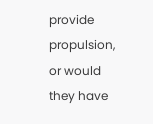provide propulsion, or would they have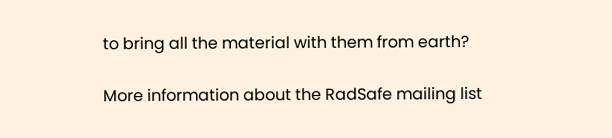to bring all the material with them from earth?

More information about the RadSafe mailing list